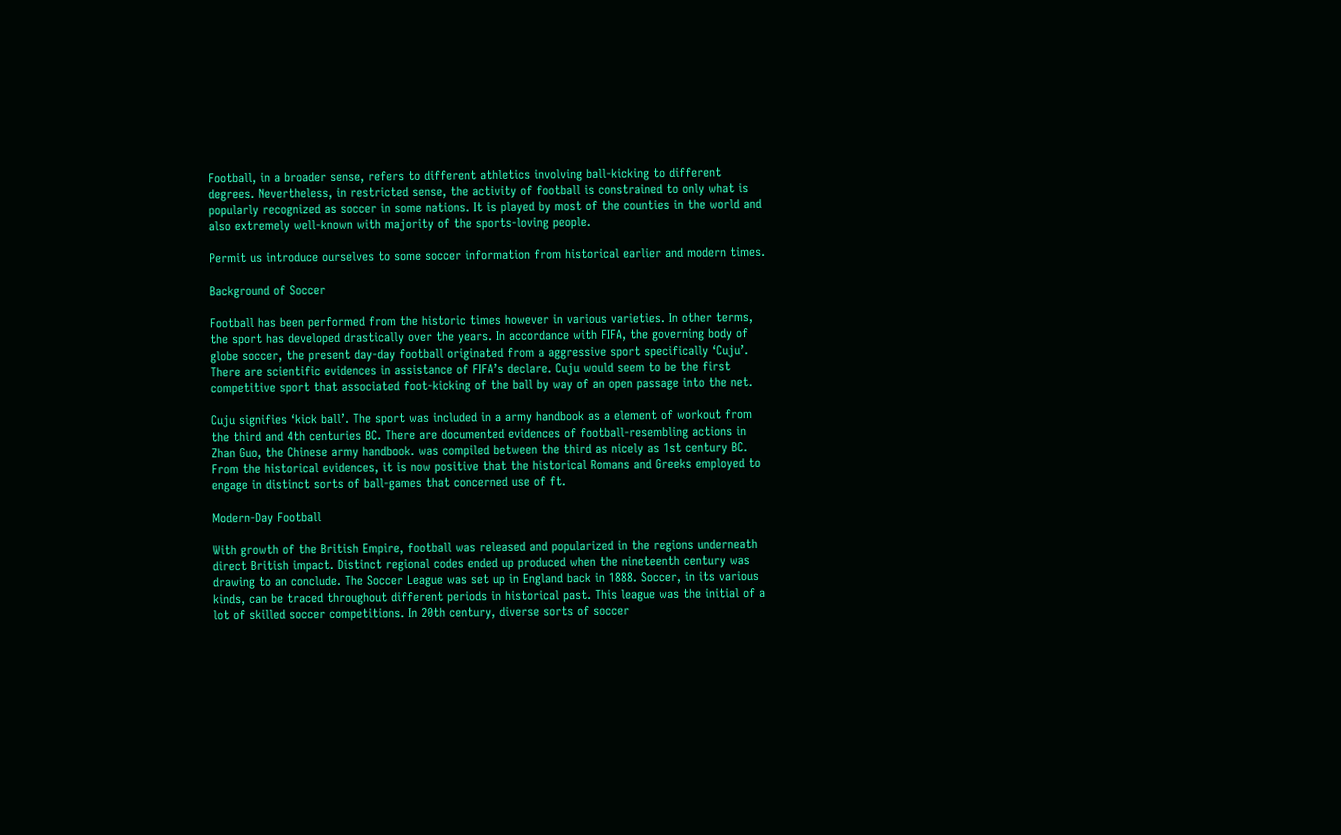Football, in a broader sense, refers to different athletics involving ball-kicking to different degrees. Nevertheless, in restricted sense, the activity of football is constrained to only what is popularly recognized as soccer in some nations. It is played by most of the counties in the world and also extremely well-known with majority of the sports-loving people.

Permit us introduce ourselves to some soccer information from historical earlier and modern times.

Background of Soccer

Football has been performed from the historic times however in various varieties. In other terms, the sport has developed drastically over the years. In accordance with FIFA, the governing body of globe soccer, the present day-day football originated from a aggressive sport specifically ‘Cuju’. There are scientific evidences in assistance of FIFA’s declare. Cuju would seem to be the first competitive sport that associated foot-kicking of the ball by way of an open passage into the net.

Cuju signifies ‘kick ball’. The sport was included in a army handbook as a element of workout from the third and 4th centuries BC. There are documented evidences of football-resembling actions in Zhan Guo, the Chinese army handbook. was compiled between the third as nicely as 1st century BC. From the historical evidences, it is now positive that the historical Romans and Greeks employed to engage in distinct sorts of ball-games that concerned use of ft.

Modern-Day Football

With growth of the British Empire, football was released and popularized in the regions underneath direct British impact. Distinct regional codes ended up produced when the nineteenth century was drawing to an conclude. The Soccer League was set up in England back in 1888. Soccer, in its various kinds, can be traced throughout different periods in historical past. This league was the initial of a lot of skilled soccer competitions. In 20th century, diverse sorts of soccer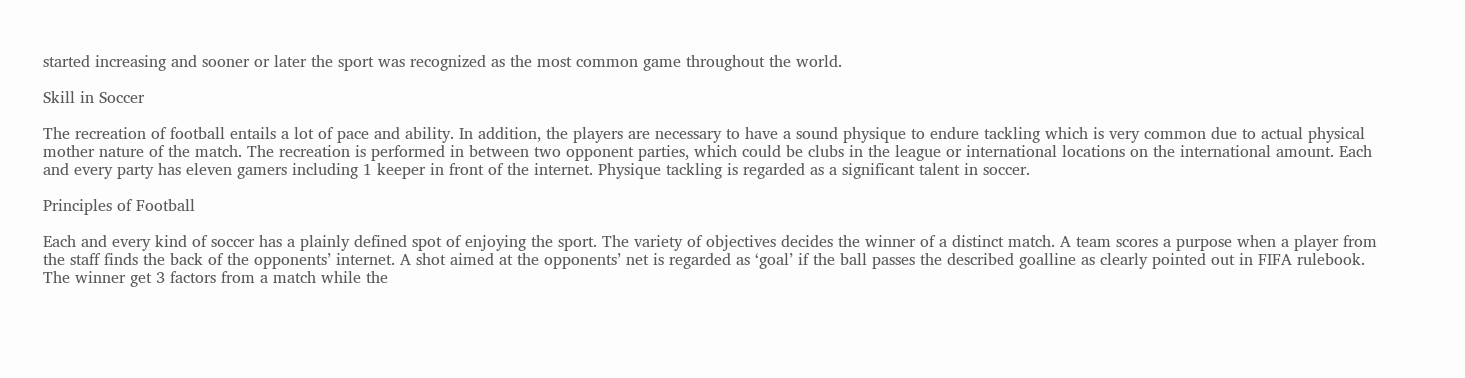started increasing and sooner or later the sport was recognized as the most common game throughout the world.

Skill in Soccer

The recreation of football entails a lot of pace and ability. In addition, the players are necessary to have a sound physique to endure tackling which is very common due to actual physical mother nature of the match. The recreation is performed in between two opponent parties, which could be clubs in the league or international locations on the international amount. Each and every party has eleven gamers including 1 keeper in front of the internet. Physique tackling is regarded as a significant talent in soccer.

Principles of Football

Each and every kind of soccer has a plainly defined spot of enjoying the sport. The variety of objectives decides the winner of a distinct match. A team scores a purpose when a player from the staff finds the back of the opponents’ internet. A shot aimed at the opponents’ net is regarded as ‘goal’ if the ball passes the described goalline as clearly pointed out in FIFA rulebook. The winner get 3 factors from a match while the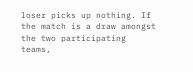loser picks up nothing. If the match is a draw amongst the two participating teams,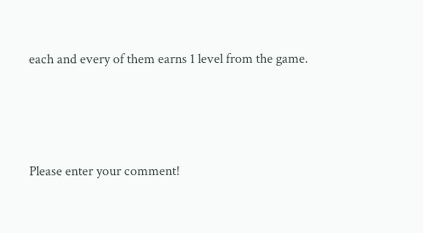each and every of them earns 1 level from the game.



Please enter your comment!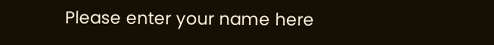Please enter your name here